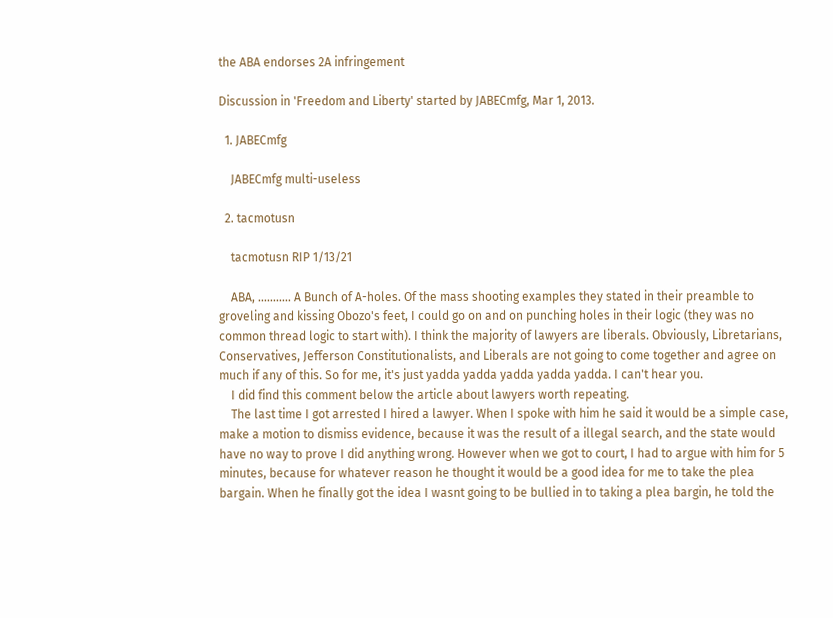the ABA endorses 2A infringement

Discussion in 'Freedom and Liberty' started by JABECmfg, Mar 1, 2013.

  1. JABECmfg

    JABECmfg multi-useless

  2. tacmotusn

    tacmotusn RIP 1/13/21

    ABA, ........... A Bunch of A-holes. Of the mass shooting examples they stated in their preamble to groveling and kissing Obozo's feet, I could go on and on punching holes in their logic (they was no common thread logic to start with). I think the majority of lawyers are liberals. Obviously, Libretarians, Conservatives, Jefferson Constitutionalists, and Liberals are not going to come together and agree on much if any of this. So for me, it's just yadda yadda yadda yadda yadda. I can't hear you.
    I did find this comment below the article about lawyers worth repeating.
    The last time I got arrested I hired a lawyer. When I spoke with him he said it would be a simple case, make a motion to dismiss evidence, because it was the result of a illegal search, and the state would have no way to prove I did anything wrong. However when we got to court, I had to argue with him for 5 minutes, because for whatever reason he thought it would be a good idea for me to take the plea bargain. When he finally got the idea I wasnt going to be bullied in to taking a plea bargin, he told the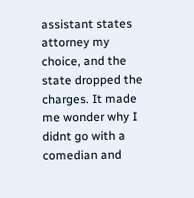assistant states attorney my choice, and the state dropped the charges. It made me wonder why I didnt go with a comedian and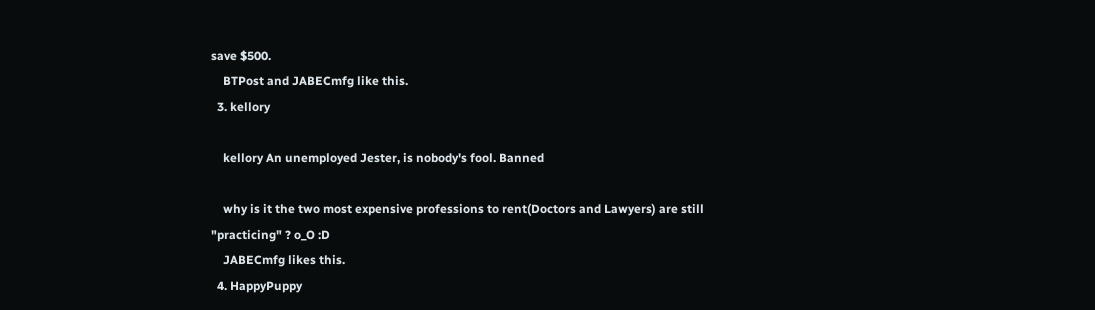save $500.
    BTPost and JABECmfg like this.
  3. kellory

    kellory An unemployed Jester, is nobody's fool. Banned

    why is it the two most expensive professions to rent(Doctors and Lawyers) are still "practicing" ? o_O :D
    JABECmfg likes this.
  4. HappyPuppy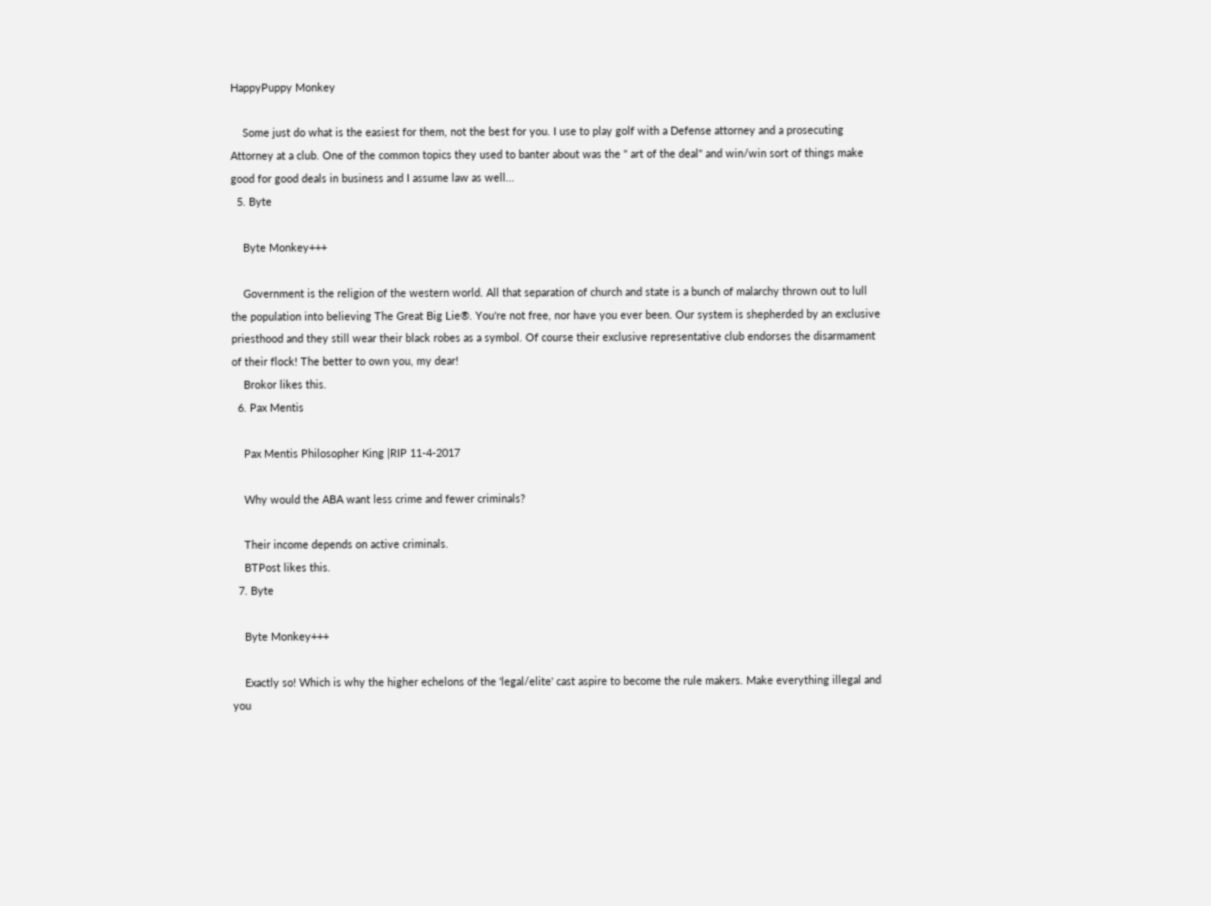HappyPuppy Monkey

    Some just do what is the easiest for them, not the best for you. I use to play golf with a Defense attorney and a prosecuting Attorney at a club. One of the common topics they used to banter about was the " art of the deal" and win/win sort of things make good for good deals in business and I assume law as well...
  5. Byte

    Byte Monkey+++

    Government is the religion of the western world. All that separation of church and state is a bunch of malarchy thrown out to lull the population into believing The Great Big Lie®. You're not free, nor have you ever been. Our system is shepherded by an exclusive priesthood and they still wear their black robes as a symbol. Of course their exclusive representative club endorses the disarmament of their flock! The better to own you, my dear!
    Brokor likes this.
  6. Pax Mentis

    Pax Mentis Philosopher King |RIP 11-4-2017

    Why would the ABA want less crime and fewer criminals?

    Their income depends on active criminals.
    BTPost likes this.
  7. Byte

    Byte Monkey+++

    Exactly so! Which is why the higher echelons of the 'legal/elite' cast aspire to become the rule makers. Make everything illegal and you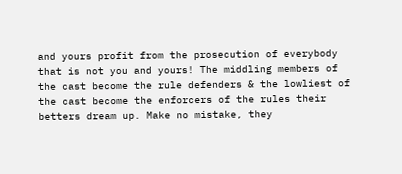and yours profit from the prosecution of everybody that is not you and yours! The middling members of the cast become the rule defenders & the lowliest of the cast become the enforcers of the rules their betters dream up. Make no mistake, they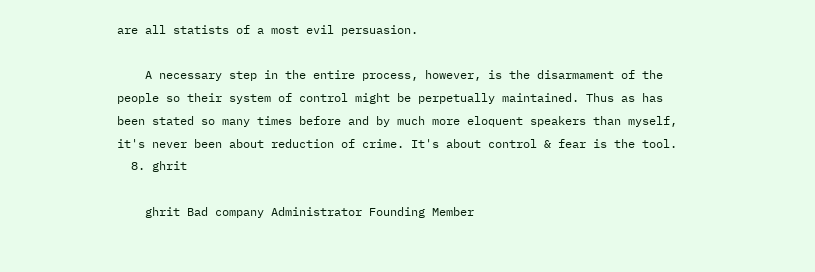are all statists of a most evil persuasion.

    A necessary step in the entire process, however, is the disarmament of the people so their system of control might be perpetually maintained. Thus as has been stated so many times before and by much more eloquent speakers than myself, it's never been about reduction of crime. It's about control & fear is the tool.
  8. ghrit

    ghrit Bad company Administrator Founding Member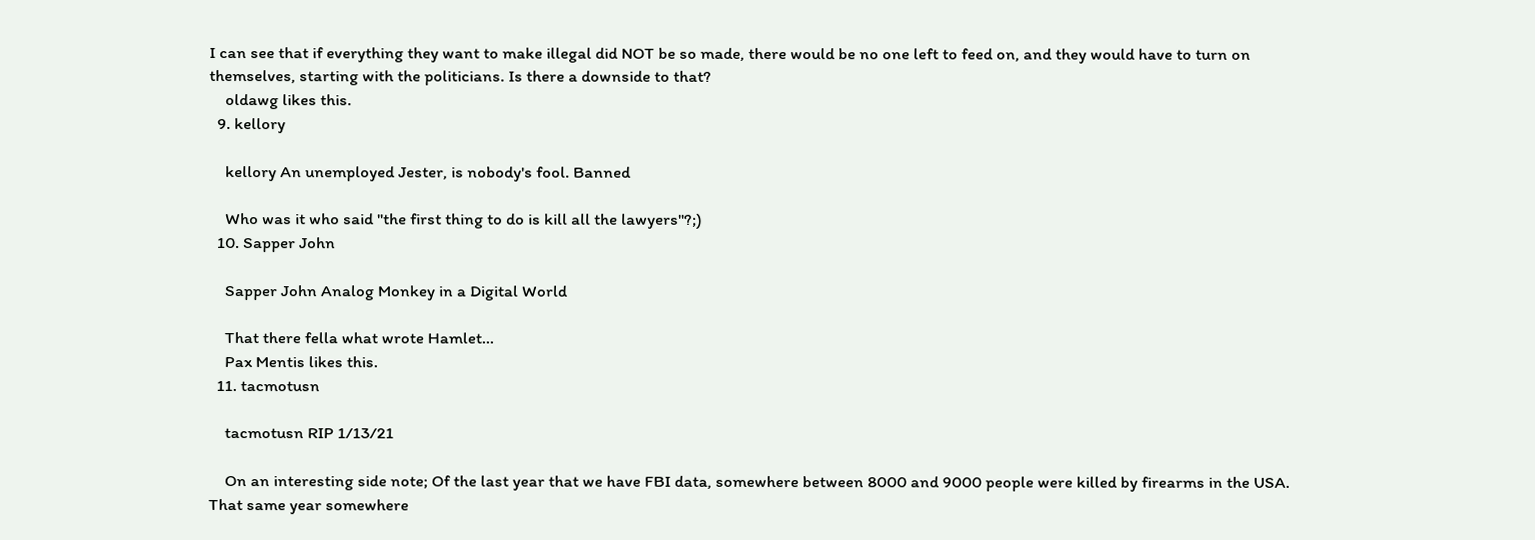I can see that if everything they want to make illegal did NOT be so made, there would be no one left to feed on, and they would have to turn on themselves, starting with the politicians. Is there a downside to that?
    oldawg likes this.
  9. kellory

    kellory An unemployed Jester, is nobody's fool. Banned

    Who was it who said "the first thing to do is kill all the lawyers"?;)
  10. Sapper John

    Sapper John Analog Monkey in a Digital World

    That there fella what wrote Hamlet...
    Pax Mentis likes this.
  11. tacmotusn

    tacmotusn RIP 1/13/21

    On an interesting side note; Of the last year that we have FBI data, somewhere between 8000 and 9000 people were killed by firearms in the USA. That same year somewhere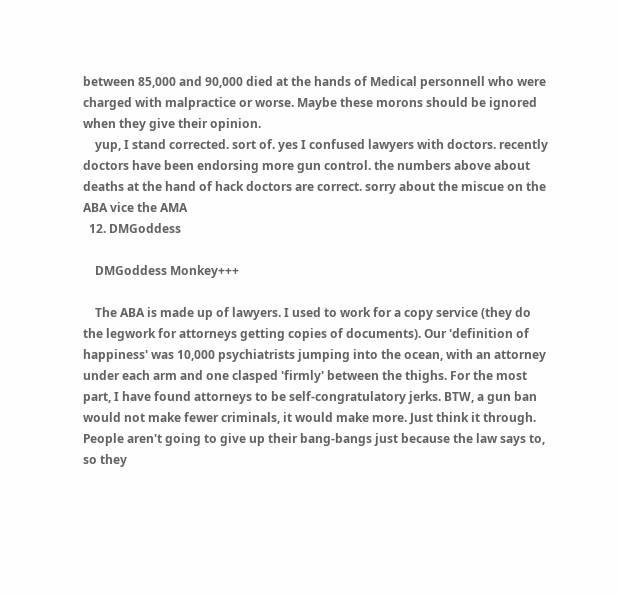between 85,000 and 90,000 died at the hands of Medical personnell who were charged with malpractice or worse. Maybe these morons should be ignored when they give their opinion.
    yup, I stand corrected. sort of. yes I confused lawyers with doctors. recently doctors have been endorsing more gun control. the numbers above about deaths at the hand of hack doctors are correct. sorry about the miscue on the ABA vice the AMA
  12. DMGoddess

    DMGoddess Monkey+++

    The ABA is made up of lawyers. I used to work for a copy service (they do the legwork for attorneys getting copies of documents). Our 'definition of happiness' was 10,000 psychiatrists jumping into the ocean, with an attorney under each arm and one clasped 'firmly' between the thighs. For the most part, I have found attorneys to be self-congratulatory jerks. BTW, a gun ban would not make fewer criminals, it would make more. Just think it through. People aren't going to give up their bang-bangs just because the law says to, so they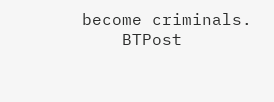become criminals.
    BTPost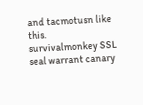and tacmotusn like this.
survivalmonkey SSL seal warrant canary